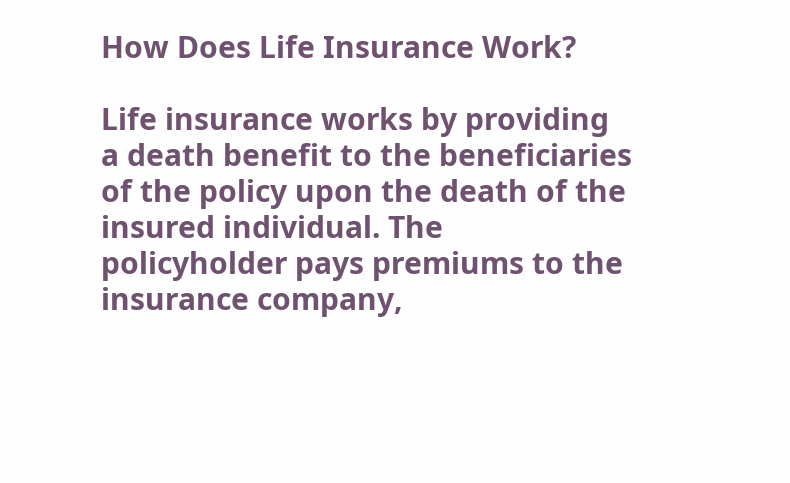How Does Life Insurance Work?

Life insurance works by providing a death benefit to the beneficiaries of the policy upon the death of the insured individual. The policyholder pays premiums to the insurance company,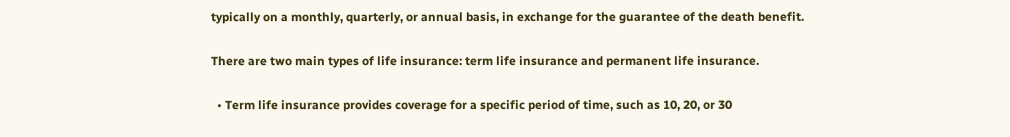typically on a monthly, quarterly, or annual basis, in exchange for the guarantee of the death benefit.

There are two main types of life insurance: term life insurance and permanent life insurance.

  • Term life insurance provides coverage for a specific period of time, such as 10, 20, or 30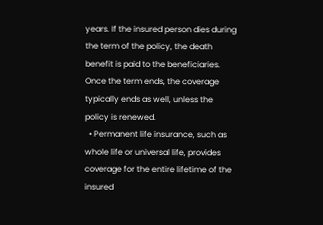years. If the insured person dies during the term of the policy, the death benefit is paid to the beneficiaries. Once the term ends, the coverage typically ends as well, unless the policy is renewed.
  • Permanent life insurance, such as whole life or universal life, provides coverage for the entire lifetime of the insured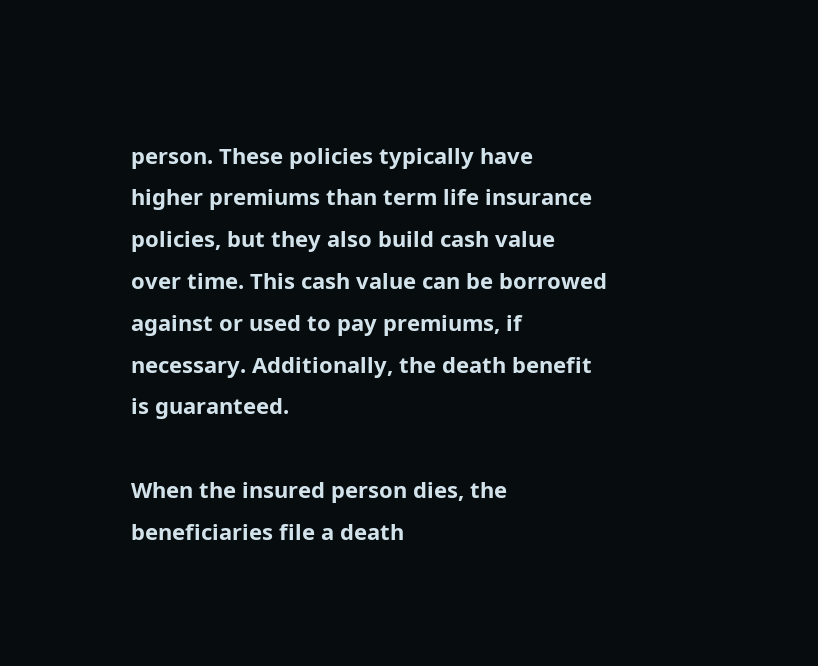person. These policies typically have higher premiums than term life insurance policies, but they also build cash value over time. This cash value can be borrowed against or used to pay premiums, if necessary. Additionally, the death benefit is guaranteed.

When the insured person dies, the beneficiaries file a death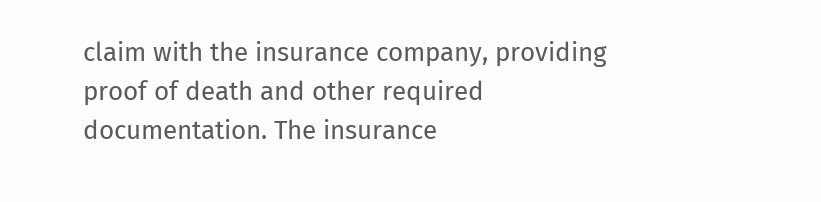claim with the insurance company, providing proof of death and other required documentation. The insurance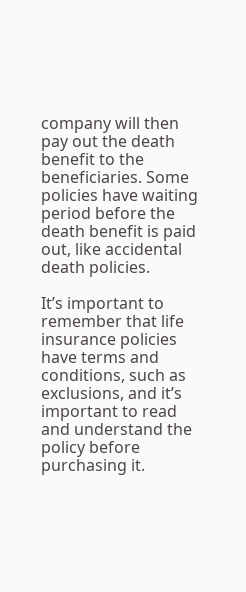company will then pay out the death benefit to the beneficiaries. Some policies have waiting period before the death benefit is paid out, like accidental death policies.

It’s important to remember that life insurance policies have terms and conditions, such as exclusions, and it’s important to read and understand the policy before purchasing it.